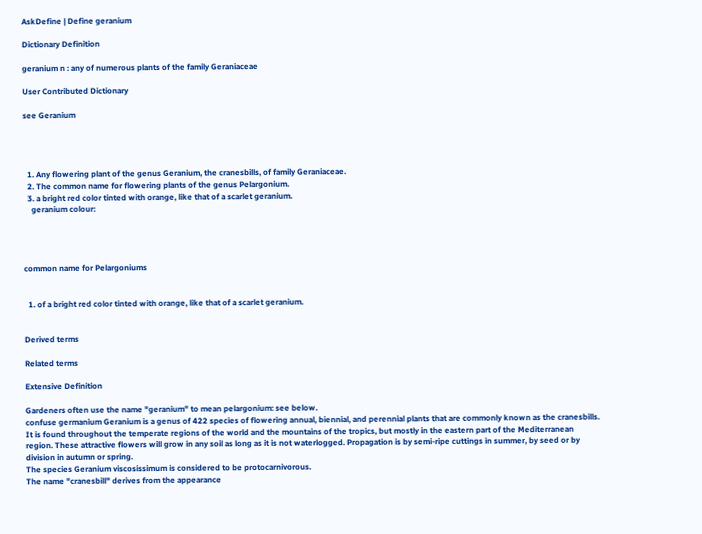AskDefine | Define geranium

Dictionary Definition

geranium n : any of numerous plants of the family Geraniaceae

User Contributed Dictionary

see Geranium




  1. Any flowering plant of the genus Geranium, the cranesbills, of family Geraniaceae.
  2. The common name for flowering plants of the genus Pelargonium.
  3. a bright red color tinted with orange, like that of a scarlet geranium.
    geranium colour:




common name for Pelargoniums


  1. of a bright red color tinted with orange, like that of a scarlet geranium.


Derived terms

Related terms

Extensive Definition

Gardeners often use the name "geranium" to mean pelargonium: see below.
confuse germanium Geranium is a genus of 422 species of flowering annual, biennial, and perennial plants that are commonly known as the cranesbills. It is found throughout the temperate regions of the world and the mountains of the tropics, but mostly in the eastern part of the Mediterranean region. These attractive flowers will grow in any soil as long as it is not waterlogged. Propagation is by semi-ripe cuttings in summer, by seed or by division in autumn or spring.
The species Geranium viscosissimum is considered to be protocarnivorous.
The name "cranesbill" derives from the appearance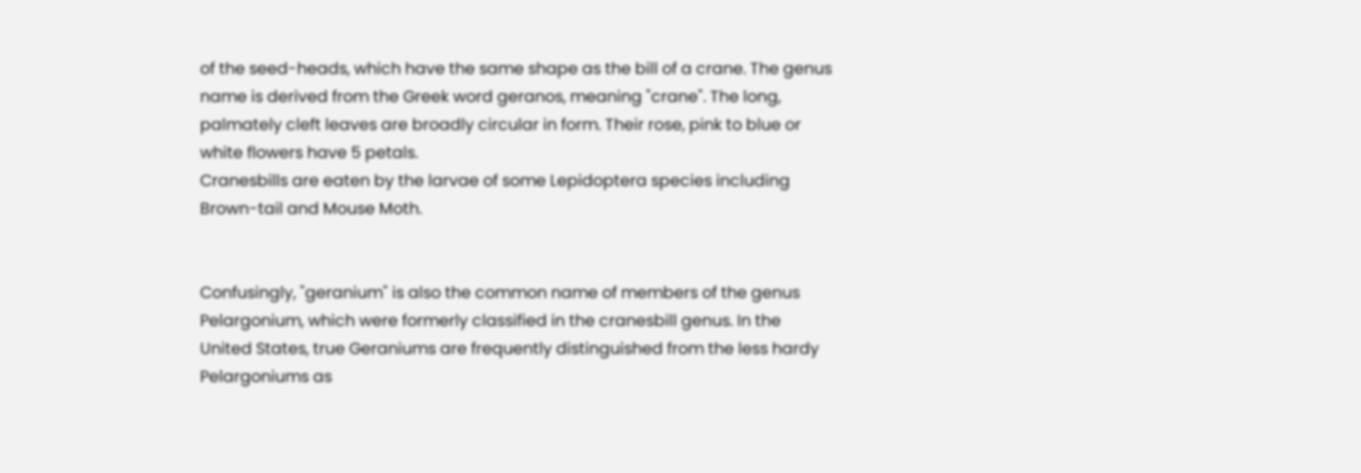of the seed-heads, which have the same shape as the bill of a crane. The genus name is derived from the Greek word geranos, meaning "crane". The long, palmately cleft leaves are broadly circular in form. Their rose, pink to blue or white flowers have 5 petals.
Cranesbills are eaten by the larvae of some Lepidoptera species including Brown-tail and Mouse Moth.


Confusingly, "geranium" is also the common name of members of the genus Pelargonium, which were formerly classified in the cranesbill genus. In the United States, true Geraniums are frequently distinguished from the less hardy Pelargoniums as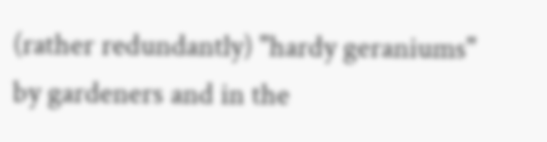(rather redundantly) "hardy geraniums" by gardeners and in the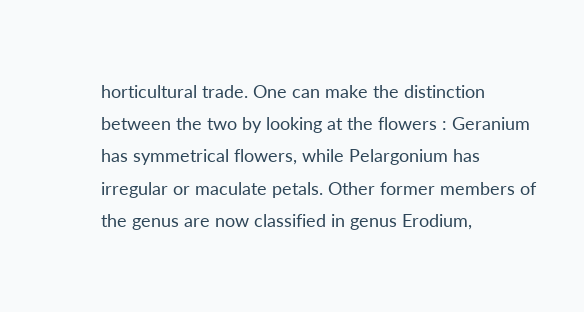horticultural trade. One can make the distinction between the two by looking at the flowers : Geranium has symmetrical flowers, while Pelargonium has irregular or maculate petals. Other former members of the genus are now classified in genus Erodium,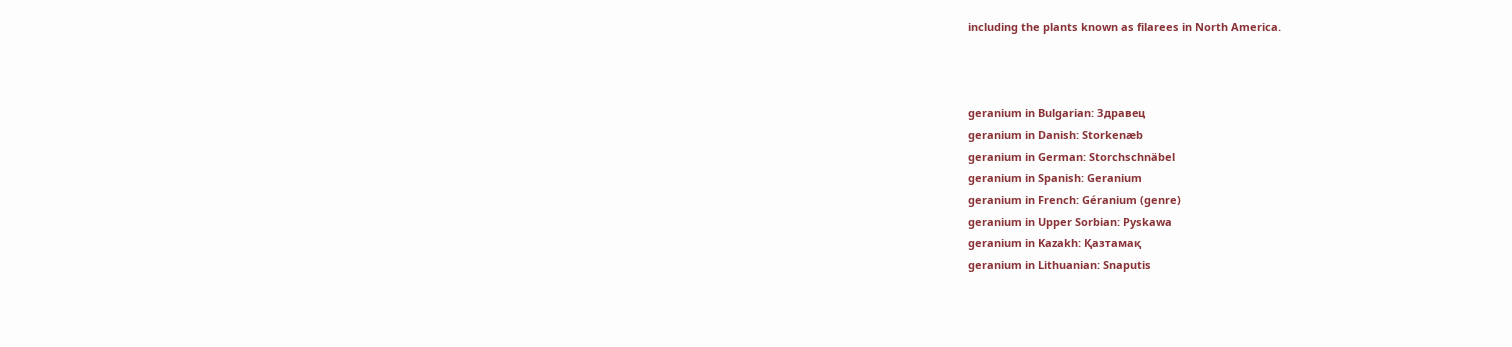including the plants known as filarees in North America.



geranium in Bulgarian: Здравец
geranium in Danish: Storkenæb
geranium in German: Storchschnäbel
geranium in Spanish: Geranium
geranium in French: Géranium (genre)
geranium in Upper Sorbian: Pyskawa
geranium in Kazakh: Қазтамақ
geranium in Lithuanian: Snaputis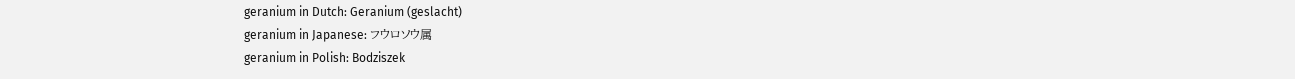geranium in Dutch: Geranium (geslacht)
geranium in Japanese: フウロソウ属
geranium in Polish: Bodziszek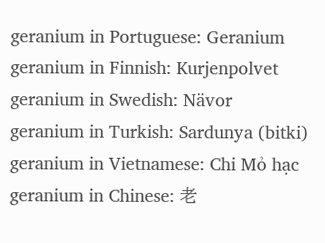geranium in Portuguese: Geranium
geranium in Finnish: Kurjenpolvet
geranium in Swedish: Nävor
geranium in Turkish: Sardunya (bitki)
geranium in Vietnamese: Chi Mỏ hạc
geranium in Chinese: 老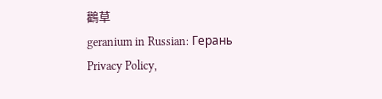鸛草
geranium in Russian: Герань
Privacy Policy,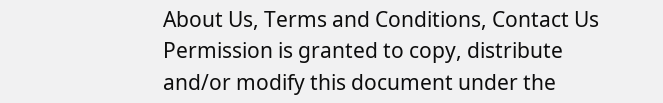About Us, Terms and Conditions, Contact Us
Permission is granted to copy, distribute and/or modify this document under the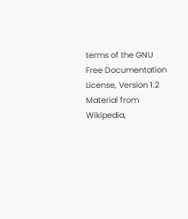terms of the GNU Free Documentation License, Version 1.2
Material from Wikipedia,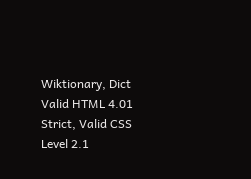Wiktionary, Dict
Valid HTML 4.01 Strict, Valid CSS Level 2.1